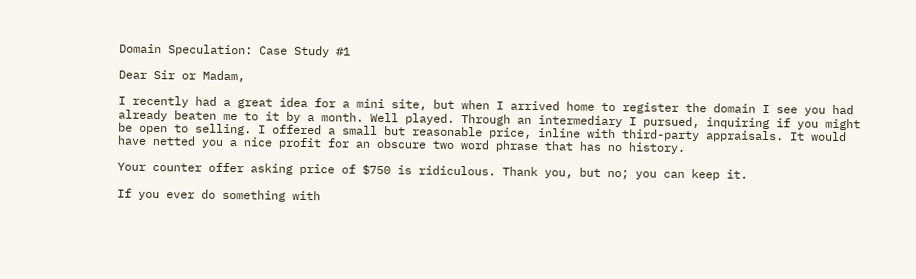Domain Speculation: Case Study #1

Dear Sir or Madam,

I recently had a great idea for a mini site, but when I arrived home to register the domain I see you had already beaten me to it by a month. Well played. Through an intermediary I pursued, inquiring if you might be open to selling. I offered a small but reasonable price, inline with third-party appraisals. It would have netted you a nice profit for an obscure two word phrase that has no history.

Your counter offer asking price of $750 is ridiculous. Thank you, but no; you can keep it.

If you ever do something with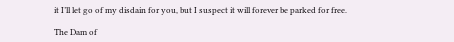it I’ll let go of my disdain for you, but I suspect it will forever be parked for free.

The Dam of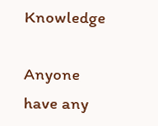Knowledge

Anyone have any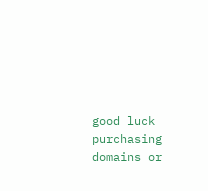good luck purchasing domains or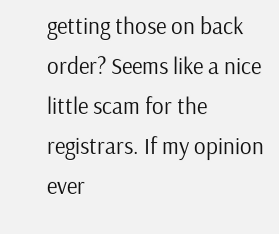getting those on back order? Seems like a nice little scam for the registrars. If my opinion ever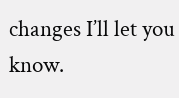changes I’ll let you know.